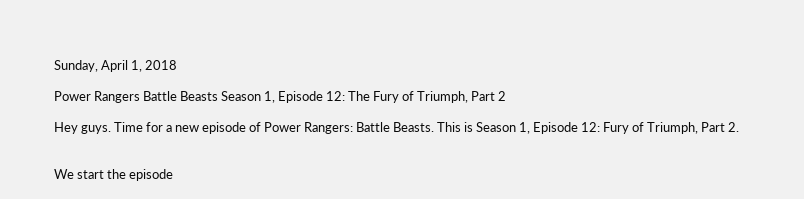Sunday, April 1, 2018

Power Rangers Battle Beasts Season 1, Episode 12: The Fury of Triumph, Part 2

Hey guys. Time for a new episode of Power Rangers: Battle Beasts. This is Season 1, Episode 12: Fury of Triumph, Part 2.


We start the episode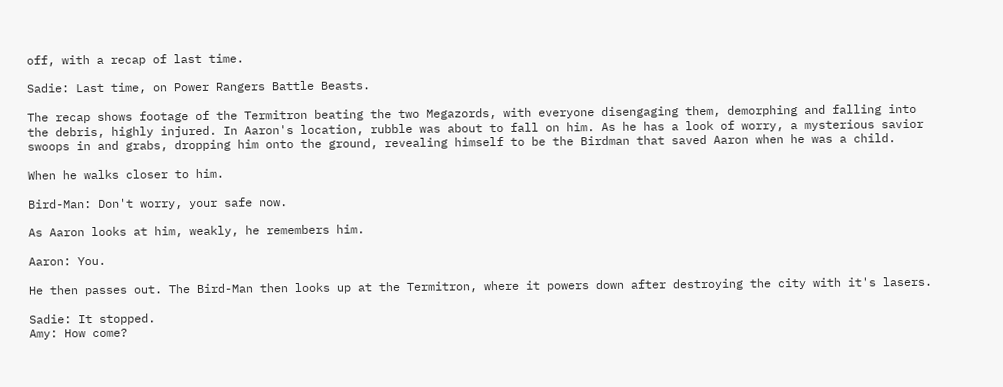off, with a recap of last time.

Sadie: Last time, on Power Rangers Battle Beasts.

The recap shows footage of the Termitron beating the two Megazords, with everyone disengaging them, demorphing and falling into the debris, highly injured. In Aaron's location, rubble was about to fall on him. As he has a look of worry, a mysterious savior swoops in and grabs, dropping him onto the ground, revealing himself to be the Birdman that saved Aaron when he was a child.

When he walks closer to him.

Bird-Man: Don't worry, your safe now.

As Aaron looks at him, weakly, he remembers him.

Aaron: You.

He then passes out. The Bird-Man then looks up at the Termitron, where it powers down after destroying the city with it's lasers.

Sadie: It stopped.
Amy: How come?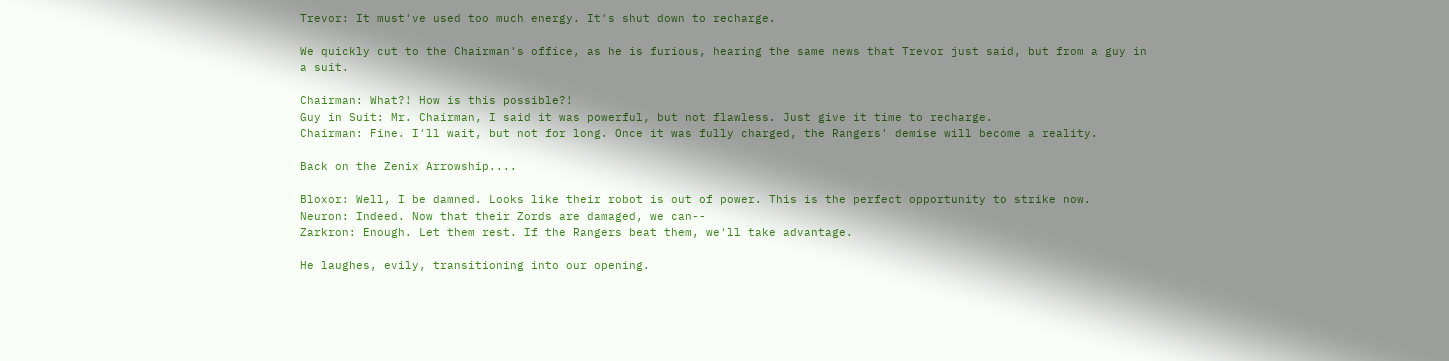Trevor: It must've used too much energy. It's shut down to recharge.

We quickly cut to the Chairman's office, as he is furious, hearing the same news that Trevor just said, but from a guy in a suit.

Chairman: What?! How is this possible?!
Guy in Suit: Mr. Chairman, I said it was powerful, but not flawless. Just give it time to recharge.
Chairman: Fine. I'll wait, but not for long. Once it was fully charged, the Rangers' demise will become a reality.

Back on the Zenix Arrowship....

Bloxor: Well, I be damned. Looks like their robot is out of power. This is the perfect opportunity to strike now.
Neuron: Indeed. Now that their Zords are damaged, we can--
Zarkron: Enough. Let them rest. If the Rangers beat them, we'll take advantage.

He laughes, evily, transitioning into our opening.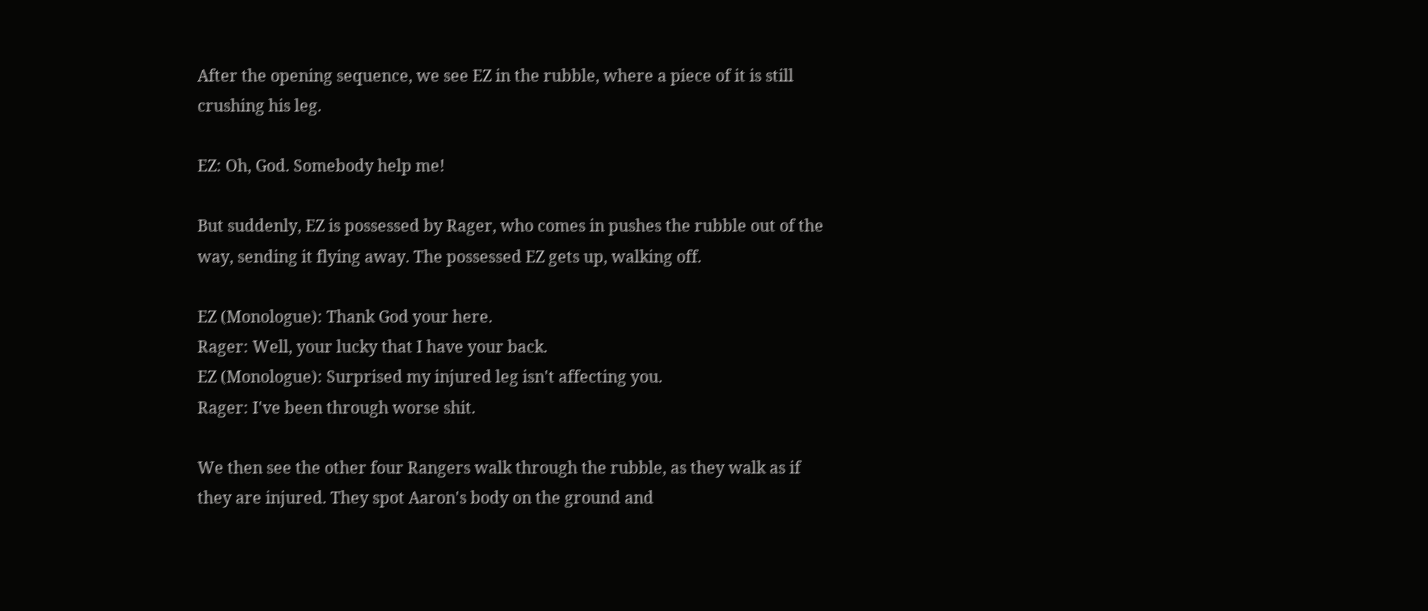After the opening sequence, we see EZ in the rubble, where a piece of it is still crushing his leg.

EZ: Oh, God. Somebody help me!

But suddenly, EZ is possessed by Rager, who comes in pushes the rubble out of the way, sending it flying away. The possessed EZ gets up, walking off.

EZ (Monologue): Thank God your here.
Rager: Well, your lucky that I have your back.
EZ (Monologue): Surprised my injured leg isn't affecting you.
Rager: I've been through worse shit.

We then see the other four Rangers walk through the rubble, as they walk as if they are injured. They spot Aaron's body on the ground and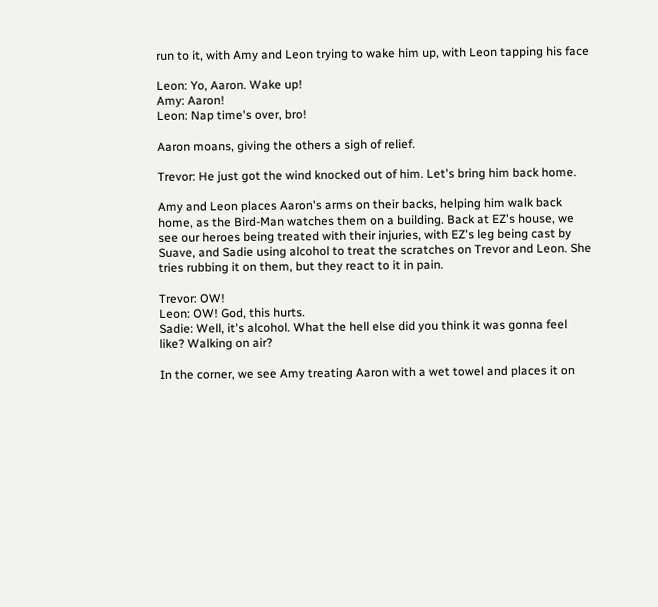run to it, with Amy and Leon trying to wake him up, with Leon tapping his face

Leon: Yo, Aaron. Wake up!
Amy: Aaron!
Leon: Nap time's over, bro!

Aaron moans, giving the others a sigh of relief.

Trevor: He just got the wind knocked out of him. Let's bring him back home.

Amy and Leon places Aaron's arms on their backs, helping him walk back home, as the Bird-Man watches them on a building. Back at EZ's house, we see our heroes being treated with their injuries, with EZ's leg being cast by Suave, and Sadie using alcohol to treat the scratches on Trevor and Leon. She tries rubbing it on them, but they react to it in pain.

Trevor: OW!
Leon: OW! God, this hurts.
Sadie: Well, it's alcohol. What the hell else did you think it was gonna feel like? Walking on air?

In the corner, we see Amy treating Aaron with a wet towel and places it on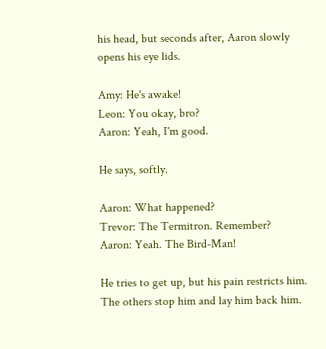his head, but seconds after, Aaron slowly opens his eye lids.

Amy: He's awake!
Leon: You okay, bro?
Aaron: Yeah, I'm good.

He says, softly.

Aaron: What happened?
Trevor: The Termitron. Remember?
Aaron: Yeah. The Bird-Man!

He tries to get up, but his pain restricts him. The others stop him and lay him back him.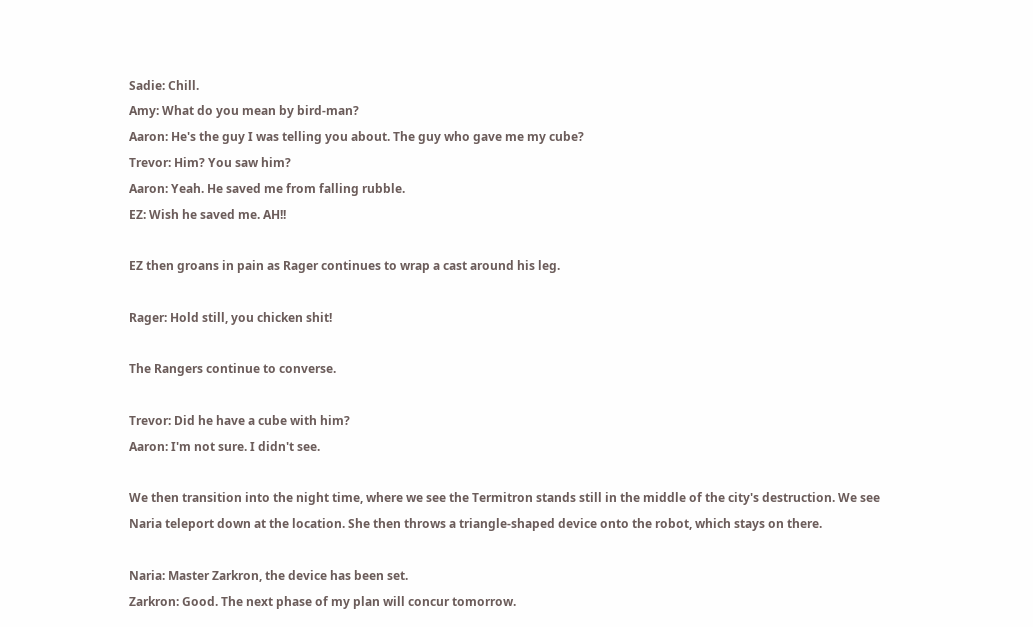Sadie: Chill.
Amy: What do you mean by bird-man?
Aaron: He's the guy I was telling you about. The guy who gave me my cube?
Trevor: Him? You saw him?
Aaron: Yeah. He saved me from falling rubble.
EZ: Wish he saved me. AH!!

EZ then groans in pain as Rager continues to wrap a cast around his leg.

Rager: Hold still, you chicken shit!

The Rangers continue to converse.

Trevor: Did he have a cube with him?
Aaron: I'm not sure. I didn't see.

We then transition into the night time, where we see the Termitron stands still in the middle of the city's destruction. We see Naria teleport down at the location. She then throws a triangle-shaped device onto the robot, which stays on there.

Naria: Master Zarkron, the device has been set.
Zarkron: Good. The next phase of my plan will concur tomorrow.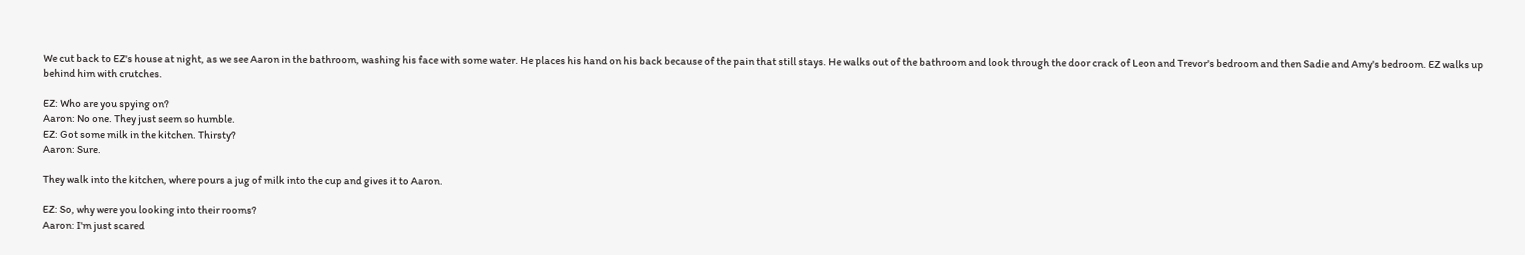We cut back to EZ's house at night, as we see Aaron in the bathroom, washing his face with some water. He places his hand on his back because of the pain that still stays. He walks out of the bathroom and look through the door crack of Leon and Trevor's bedroom and then Sadie and Amy's bedroom. EZ walks up behind him with crutches.

EZ: Who are you spying on?
Aaron: No one. They just seem so humble.
EZ: Got some milk in the kitchen. Thirsty?
Aaron: Sure.

They walk into the kitchen, where pours a jug of milk into the cup and gives it to Aaron.

EZ: So, why were you looking into their rooms?
Aaron: I'm just scared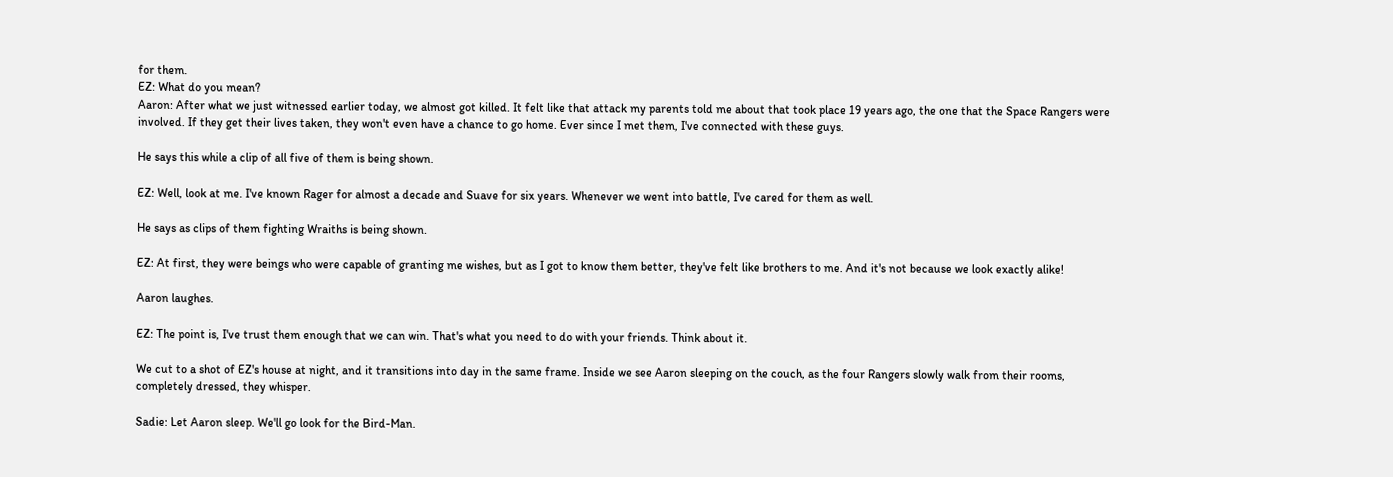for them.
EZ: What do you mean?
Aaron: After what we just witnessed earlier today, we almost got killed. It felt like that attack my parents told me about that took place 19 years ago, the one that the Space Rangers were involved. If they get their lives taken, they won't even have a chance to go home. Ever since I met them, I've connected with these guys.

He says this while a clip of all five of them is being shown.

EZ: Well, look at me. I've known Rager for almost a decade and Suave for six years. Whenever we went into battle, I've cared for them as well.

He says as clips of them fighting Wraiths is being shown.

EZ: At first, they were beings who were capable of granting me wishes, but as I got to know them better, they've felt like brothers to me. And it's not because we look exactly alike!

Aaron laughes.

EZ: The point is, I've trust them enough that we can win. That's what you need to do with your friends. Think about it.

We cut to a shot of EZ's house at night, and it transitions into day in the same frame. Inside we see Aaron sleeping on the couch, as the four Rangers slowly walk from their rooms, completely dressed, they whisper.

Sadie: Let Aaron sleep. We'll go look for the Bird-Man.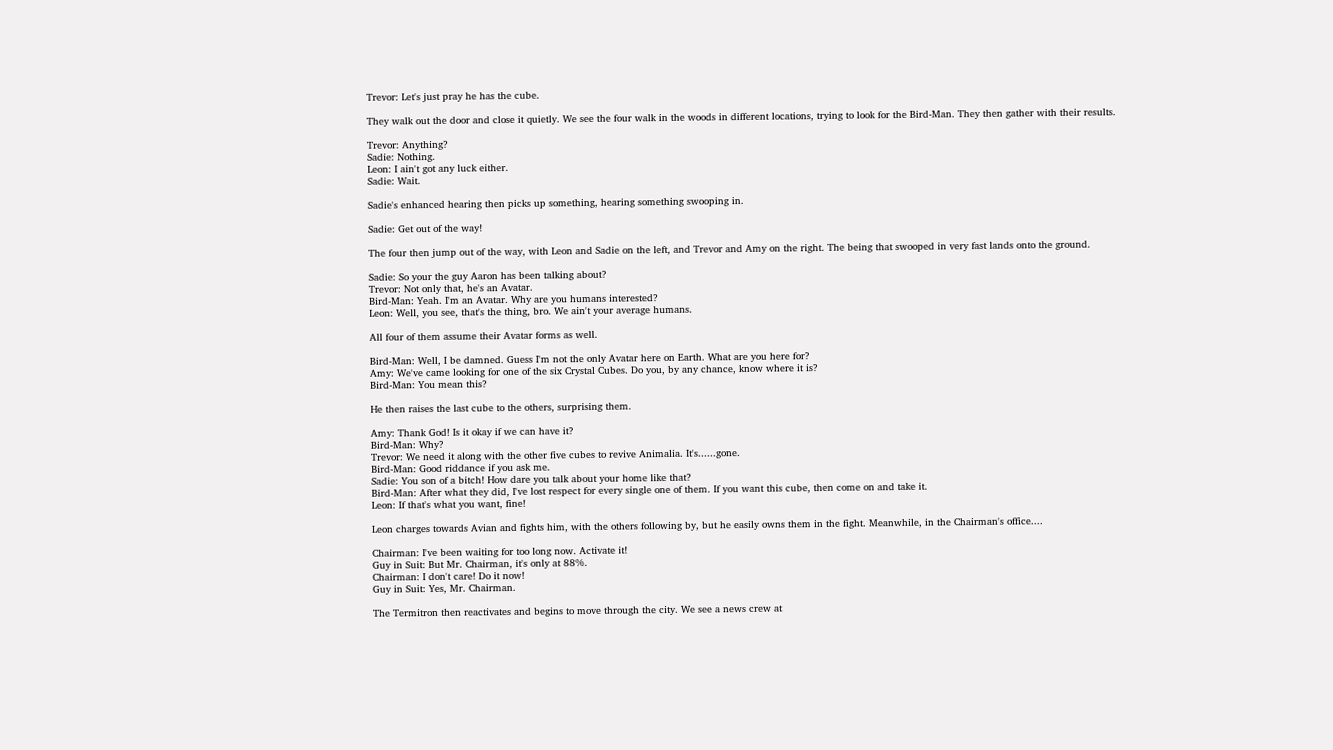Trevor: Let's just pray he has the cube.

They walk out the door and close it quietly. We see the four walk in the woods in different locations, trying to look for the Bird-Man. They then gather with their results.

Trevor: Anything?
Sadie: Nothing.
Leon: I ain't got any luck either.
Sadie: Wait.

Sadie's enhanced hearing then picks up something, hearing something swooping in.

Sadie: Get out of the way!

The four then jump out of the way, with Leon and Sadie on the left, and Trevor and Amy on the right. The being that swooped in very fast lands onto the ground.

Sadie: So your the guy Aaron has been talking about?
Trevor: Not only that, he's an Avatar.
Bird-Man: Yeah. I'm an Avatar. Why are you humans interested?
Leon: Well, you see, that's the thing, bro. We ain't your average humans.

All four of them assume their Avatar forms as well.

Bird-Man: Well, I be damned. Guess I'm not the only Avatar here on Earth. What are you here for?
Amy: We've came looking for one of the six Crystal Cubes. Do you, by any chance, know where it is?
Bird-Man: You mean this?

He then raises the last cube to the others, surprising them.

Amy: Thank God! Is it okay if we can have it?
Bird-Man: Why?
Trevor: We need it along with the other five cubes to revive Animalia. It's......gone.
Bird-Man: Good riddance if you ask me.
Sadie: You son of a bitch! How dare you talk about your home like that?
Bird-Man: After what they did, I've lost respect for every single one of them. If you want this cube, then come on and take it.
Leon: If that's what you want, fine!

Leon charges towards Avian and fights him, with the others following by, but he easily owns them in the fight. Meanwhile, in the Chairman's office....

Chairman: I've been waiting for too long now. Activate it!
Guy in Suit: But Mr. Chairman, it's only at 88%.
Chairman: I don't care! Do it now!
Guy in Suit: Yes, Mr. Chairman.

The Termitron then reactivates and begins to move through the city. We see a news crew at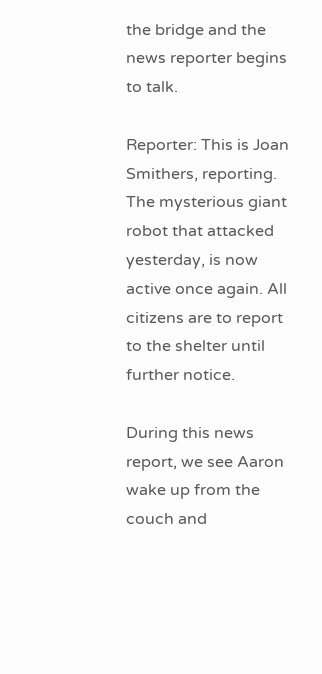the bridge and the news reporter begins to talk.

Reporter: This is Joan Smithers, reporting. The mysterious giant robot that attacked yesterday, is now active once again. All citizens are to report to the shelter until further notice.

During this news report, we see Aaron wake up from the couch and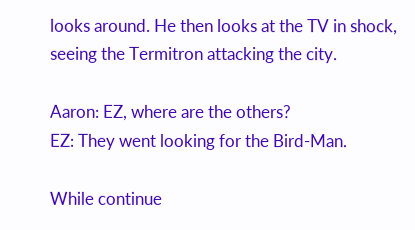looks around. He then looks at the TV in shock, seeing the Termitron attacking the city.

Aaron: EZ, where are the others?
EZ: They went looking for the Bird-Man.

While continue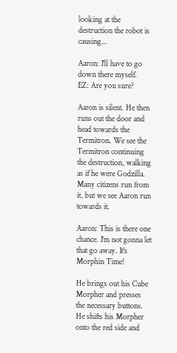looking at the destruction the robot is causing...

Aaron: I'll have to go down there myself.
EZ: Are you sure?

Aaron is silent. He then runs out the door and head towards the Termitron. We see the Termitron continuing the destruction, walking as if he were Godzilla. Many citizens run from it, but we see Aaron run towards it.

Aaron: This is there one chance. I'm not gonna let that go away. It's Morphin Time!

He brings out his Cube Morpher and presses the necessary buttons. He shifts his Morpher onto the red side and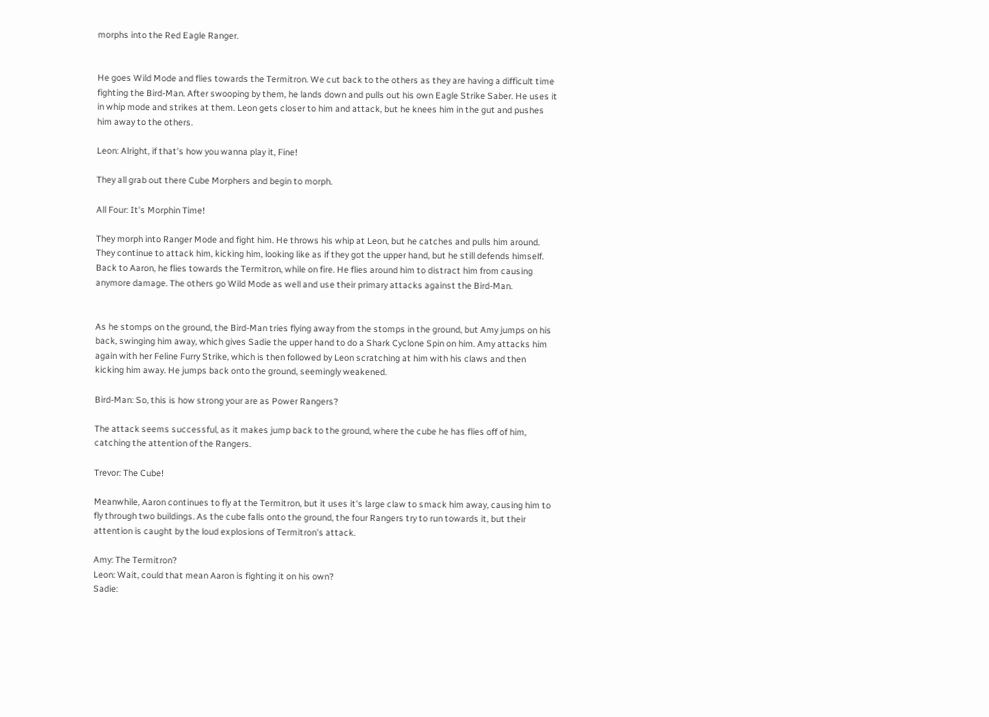morphs into the Red Eagle Ranger.


He goes Wild Mode and flies towards the Termitron. We cut back to the others as they are having a difficult time fighting the Bird-Man. After swooping by them, he lands down and pulls out his own Eagle Strike Saber. He uses it in whip mode and strikes at them. Leon gets closer to him and attack, but he knees him in the gut and pushes him away to the others.

Leon: Alright, if that's how you wanna play it, Fine!

They all grab out there Cube Morphers and begin to morph.

All Four: It's Morphin Time!

They morph into Ranger Mode and fight him. He throws his whip at Leon, but he catches and pulls him around. They continue to attack him, kicking him, looking like as if they got the upper hand, but he still defends himself. Back to Aaron, he flies towards the Termitron, while on fire. He flies around him to distract him from causing anymore damage. The others go Wild Mode as well and use their primary attacks against the Bird-Man.


As he stomps on the ground, the Bird-Man tries flying away from the stomps in the ground, but Amy jumps on his back, swinging him away, which gives Sadie the upper hand to do a Shark Cyclone Spin on him. Amy attacks him again with her Feline Furry Strike, which is then followed by Leon scratching at him with his claws and then kicking him away. He jumps back onto the ground, seemingly weakened.

Bird-Man: So, this is how strong your are as Power Rangers?

The attack seems successful, as it makes jump back to the ground, where the cube he has flies off of him, catching the attention of the Rangers.

Trevor: The Cube!

Meanwhile, Aaron continues to fly at the Termitron, but it uses it's large claw to smack him away, causing him to fly through two buildings. As the cube falls onto the ground, the four Rangers try to run towards it, but their attention is caught by the loud explosions of Termitron's attack.

Amy: The Termitron?
Leon: Wait, could that mean Aaron is fighting it on his own?
Sadie: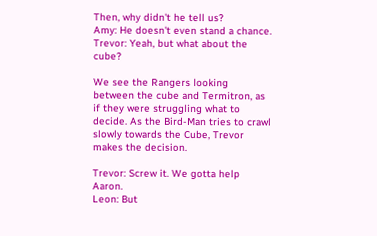Then, why didn't he tell us?
Amy: He doesn't even stand a chance.
Trevor: Yeah, but what about the cube?

We see the Rangers looking between the cube and Termitron, as if they were struggling what to decide. As the Bird-Man tries to crawl slowly towards the Cube, Trevor makes the decision.

Trevor: Screw it. We gotta help Aaron.
Leon: But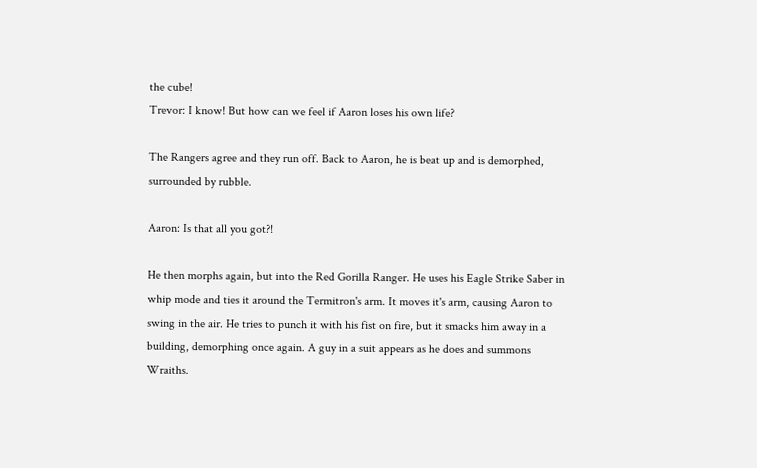the cube!
Trevor: I know! But how can we feel if Aaron loses his own life?

The Rangers agree and they run off. Back to Aaron, he is beat up and is demorphed, surrounded by rubble.

Aaron: Is that all you got?!

He then morphs again, but into the Red Gorilla Ranger. He uses his Eagle Strike Saber in whip mode and ties it around the Termitron's arm. It moves it's arm, causing Aaron to swing in the air. He tries to punch it with his fist on fire, but it smacks him away in a building, demorphing once again. A guy in a suit appears as he does and summons Wraiths.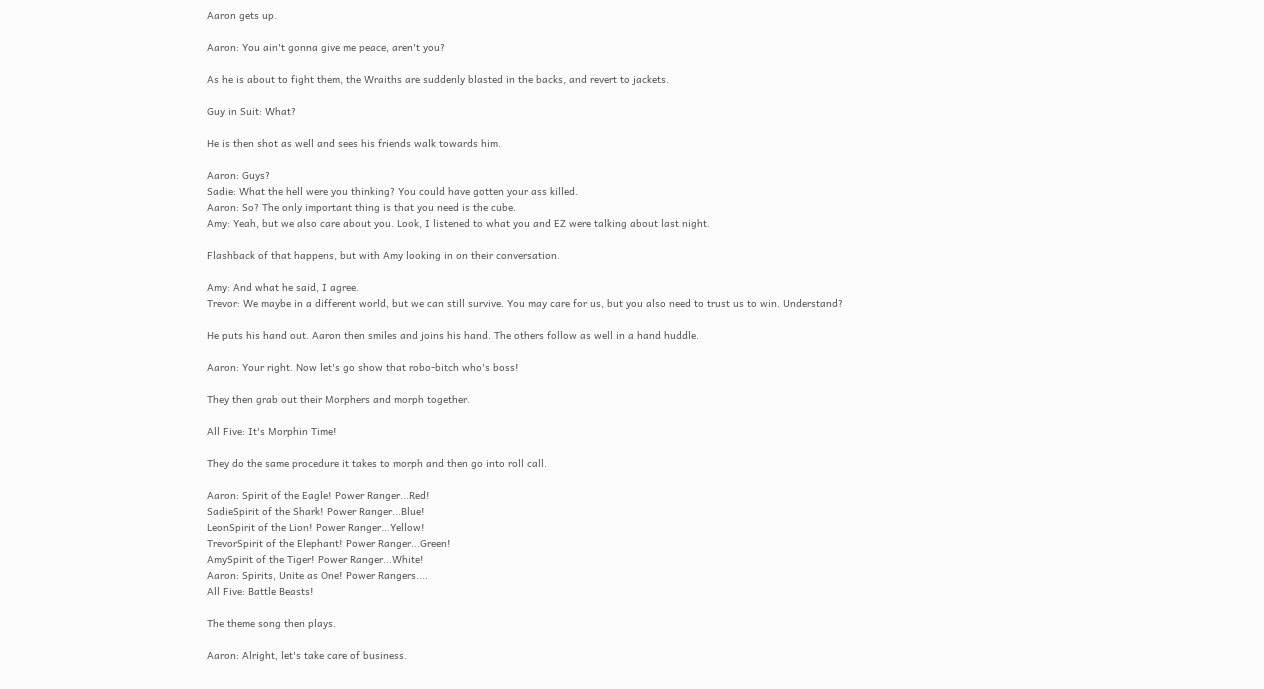Aaron gets up.

Aaron: You ain't gonna give me peace, aren't you?

As he is about to fight them, the Wraiths are suddenly blasted in the backs, and revert to jackets.

Guy in Suit: What?

He is then shot as well and sees his friends walk towards him.

Aaron: Guys?
Sadie: What the hell were you thinking? You could have gotten your ass killed.
Aaron: So? The only important thing is that you need is the cube.
Amy: Yeah, but we also care about you. Look, I listened to what you and EZ were talking about last night.

Flashback of that happens, but with Amy looking in on their conversation.

Amy: And what he said, I agree.
Trevor: We maybe in a different world, but we can still survive. You may care for us, but you also need to trust us to win. Understand?

He puts his hand out. Aaron then smiles and joins his hand. The others follow as well in a hand huddle.

Aaron: Your right. Now let's go show that robo-bitch who's boss!

They then grab out their Morphers and morph together.

All Five: It's Morphin Time!

They do the same procedure it takes to morph and then go into roll call.

Aaron: Spirit of the Eagle! Power Ranger...Red!
SadieSpirit of the Shark! Power Ranger...Blue!
LeonSpirit of the Lion! Power Ranger...Yellow!
TrevorSpirit of the Elephant! Power Ranger...Green!
AmySpirit of the Tiger! Power Ranger...White!
Aaron: Spirits, Unite as One! Power Rangers....
All Five: Battle Beasts!

The theme song then plays.

Aaron: Alright, let's take care of business.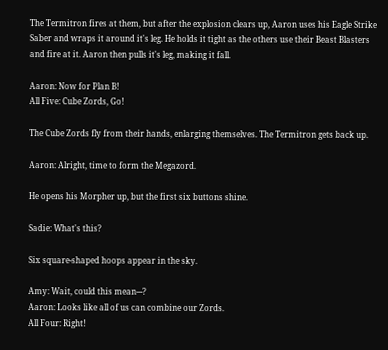The Termitron fires at them, but after the explosion clears up, Aaron uses his Eagle Strike Saber and wraps it around it's leg. He holds it tight as the others use their Beast Blasters and fire at it. Aaron then pulls it's leg, making it fall.

Aaron: Now for Plan B!
All Five: Cube Zords, Go!

The Cube Zords fly from their hands, enlarging themselves. The Termitron gets back up.

Aaron: Alright, time to form the Megazord.

He opens his Morpher up, but the first six buttons shine.

Sadie: What's this?

Six square-shaped hoops appear in the sky.

Amy: Wait, could this mean---?
Aaron: Looks like all of us can combine our Zords.
All Four: Right!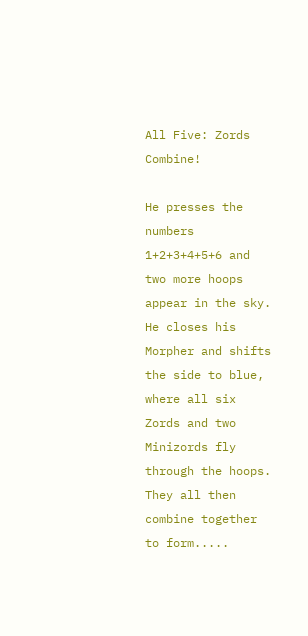All Five: Zords Combine!

He presses the numbers 1+2+3+4+5+6 and two more hoops appear in the sky. He closes his Morpher and shifts the side to blue, where all six Zords and two Minizords fly through the hoops. They all then combine together to form.....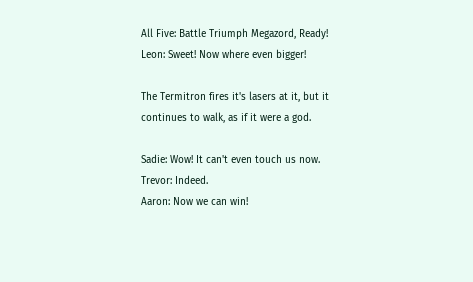All Five: Battle Triumph Megazord, Ready!
Leon: Sweet! Now where even bigger!

The Termitron fires it's lasers at it, but it continues to walk, as if it were a god.

Sadie: Wow! It can't even touch us now.
Trevor: Indeed.
Aaron: Now we can win!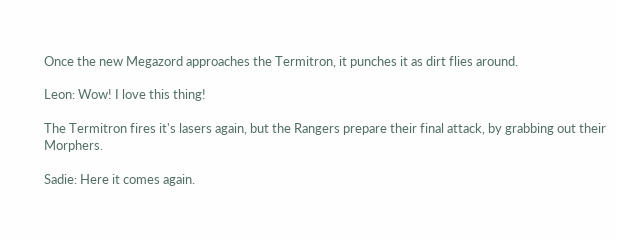Once the new Megazord approaches the Termitron, it punches it as dirt flies around.

Leon: Wow! I love this thing!

The Termitron fires it's lasers again, but the Rangers prepare their final attack, by grabbing out their Morphers.

Sadie: Here it comes again.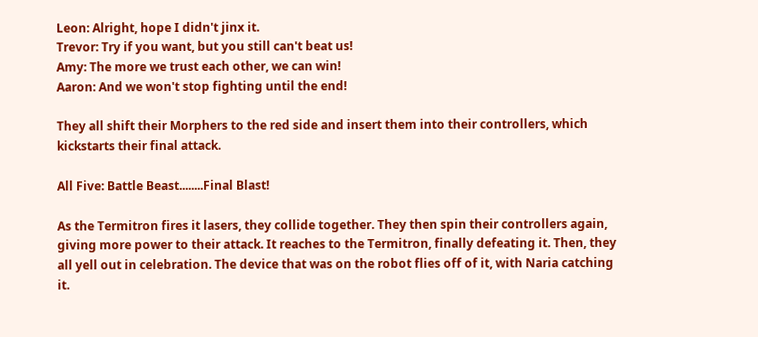Leon: Alright, hope I didn't jinx it.
Trevor: Try if you want, but you still can't beat us!
Amy: The more we trust each other, we can win!
Aaron: And we won't stop fighting until the end!

They all shift their Morphers to the red side and insert them into their controllers, which kickstarts their final attack.

All Five: Battle Beast........Final Blast!

As the Termitron fires it lasers, they collide together. They then spin their controllers again, giving more power to their attack. It reaches to the Termitron, finally defeating it. Then, they all yell out in celebration. The device that was on the robot flies off of it, with Naria catching it.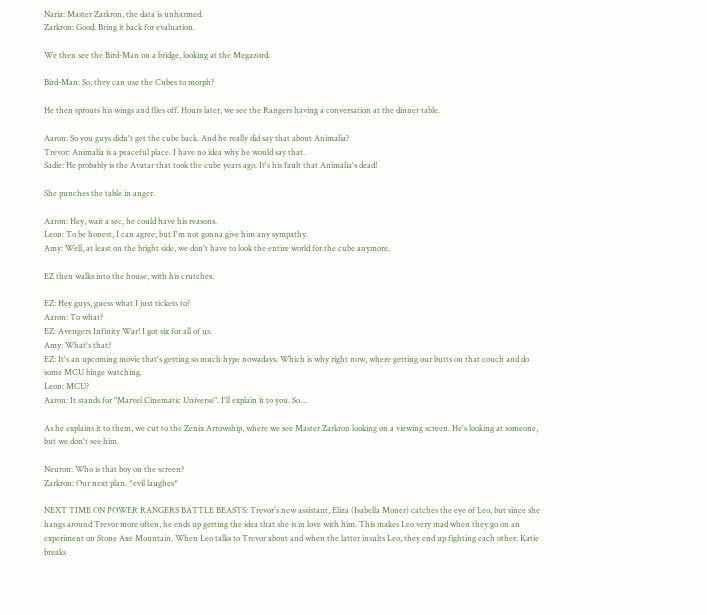Naria: Master Zarkron, the data is unharmed.
Zarkron: Good. Bring it back for evaluation.

We then see the Bird-Man on a bridge, looking at the Megazord.

Bird-Man: So, they can use the Cubes to morph?

He then sprouts his wings and flies off. Hours later, we see the Rangers having a conversation at the dinner table.

Aaron: So you guys didn't get the cube back. And he really did say that about Animalia?
Trevor: Animalia is a peaceful place. I have no idea why he would say that.
Sadie: He probably is the Avatar that took the cube years ago. It's his fault that Animalia's dead!

She punches the table in anger.

Aaron: Hey, wait a sec, he could have his reasons.
Leon: To be honest, I can agree, but I'm not gonna give him any sympathy.
Amy: Well, at least on the bright side, we don't have to look the entire world for the cube anymore.

EZ then walks into the house, with his crutches.

EZ: Hey guys, guess what I just tickets to?
Aaron: To what?
EZ: Avengers Infinity War! I got six for all of us.
Amy: What's that?
EZ: It's an upcoming movie that's getting so much hype nowadays. Which is why right now, where getting our butts on that couch and do some MCU binge watching.
Leon: MCU?
Aaron: It stands for "Marvel Cinematic Universe". I'll explain it to you. So....

As he explains it to them, we cut to the Zenix Arrowship, where we see Master Zarkron looking on a viewing screen. He's looking at someone, but we don't see him.

Neuron: Who is that boy on the screen?
Zarkron: Our next plan. *evil laughes*

NEXT TIME ON POWER RANGERS BATTLE BEASTS: Trevor´s new assistant, Eliza (Isabella Moner) catches the eye of Leo, but since she hangs around Trevor more often, he ends up getting the idea that she is in love with him. This makes Leo very mad when they go on an experiment on Stone Axe Mountain. When Leo talks to Trevor about and when the latter insults Leo, they end up fighting each other. Katie breaks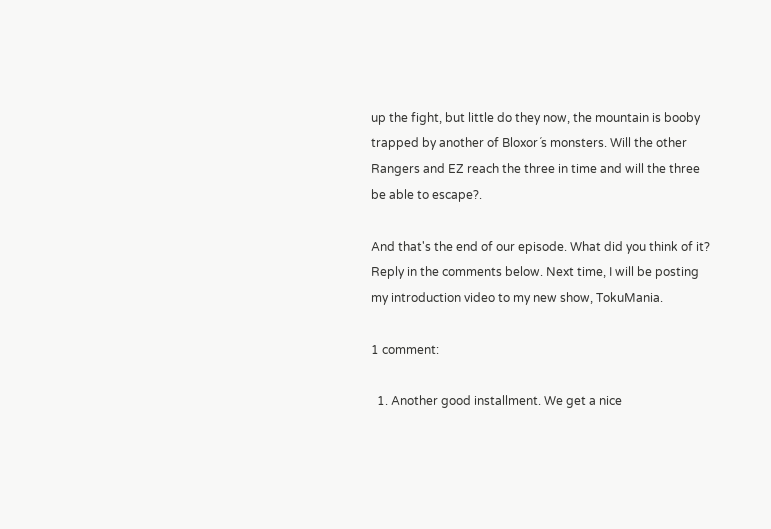up the fight, but little do they now, the mountain is booby trapped by another of Bloxor´s monsters. Will the other Rangers and EZ reach the three in time and will the three be able to escape?.

And that's the end of our episode. What did you think of it? Reply in the comments below. Next time, I will be posting my introduction video to my new show, TokuMania.

1 comment:

  1. Another good installment. We get a nice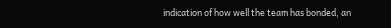indication of how well the team has bonded, an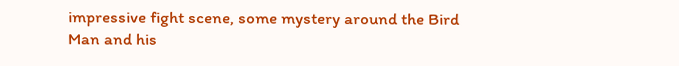impressive fight scene, some mystery around the Bird Man and his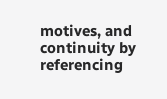motives, and continuity by referencing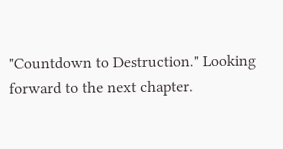"Countdown to Destruction." Looking forward to the next chapter.